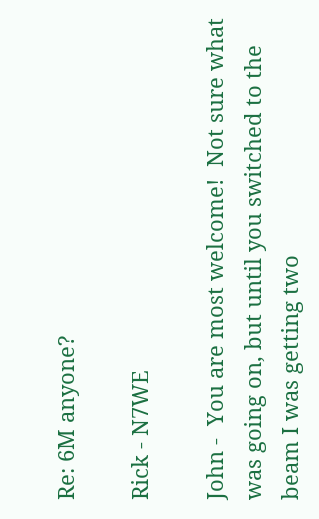Re: 6M anyone?

Rick - N7WE

John -  You are most welcome!  Not sure what was going on, but until you switched to the beam I was getting two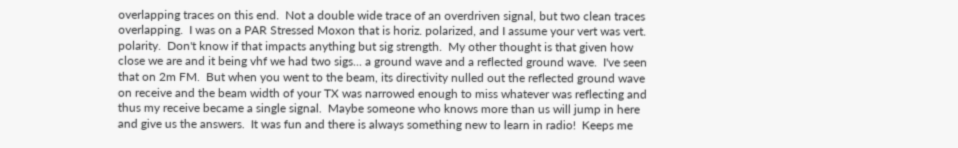overlapping traces on this end.  Not a double wide trace of an overdriven signal, but two clean traces overlapping.  I was on a PAR Stressed Moxon that is horiz. polarized, and I assume your vert was vert. polarity.  Don't know if that impacts anything but sig strength.  My other thought is that given how close we are and it being vhf we had two sigs... a ground wave and a reflected ground wave.  I've seen that on 2m FM.  But when you went to the beam, its directivity nulled out the reflected ground wave on receive and the beam width of your TX was narrowed enough to miss whatever was reflecting and thus my receive became a single signal.  Maybe someone who knows more than us will jump in here and give us the answers.  It was fun and there is always something new to learn in radio!  Keeps me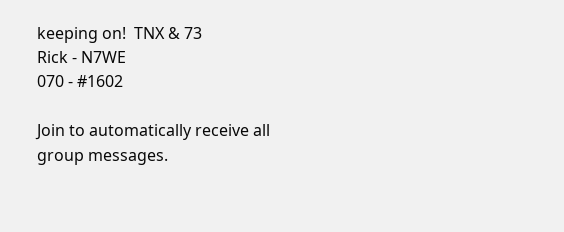keeping on!  TNX & 73
Rick - N7WE
070 - #1602

Join to automatically receive all group messages.